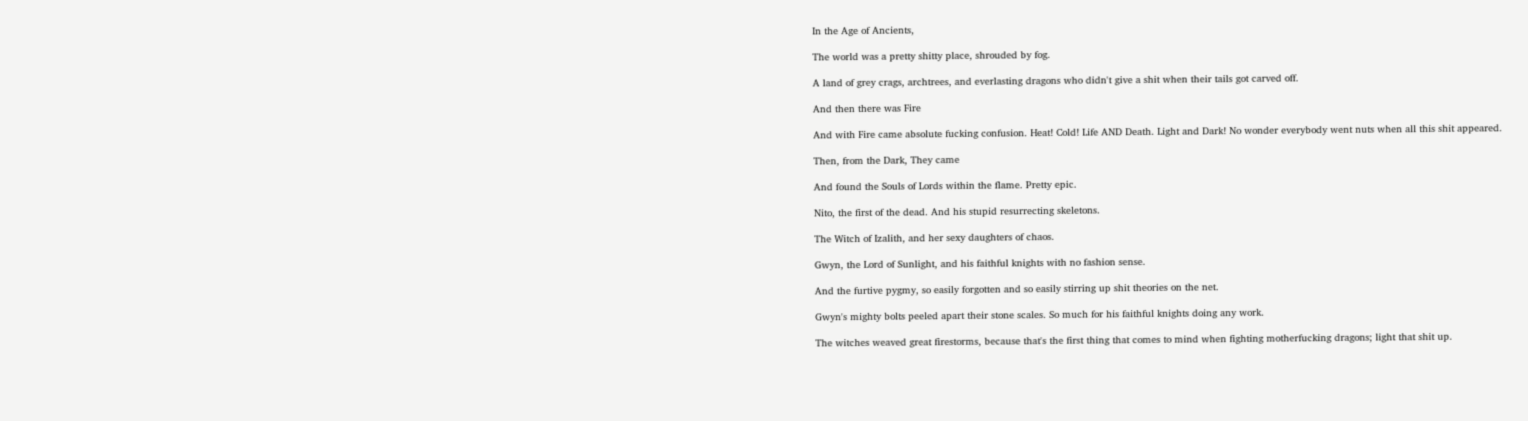In the Age of Ancients,

The world was a pretty shitty place, shrouded by fog.

A land of grey crags, archtrees, and everlasting dragons who didn't give a shit when their tails got carved off.

And then there was Fire

And with Fire came absolute fucking confusion. Heat! Cold! Life AND Death. Light and Dark! No wonder everybody went nuts when all this shit appeared.

Then, from the Dark, They came

And found the Souls of Lords within the flame. Pretty epic.

Nito, the first of the dead. And his stupid resurrecting skeletons.

The Witch of Izalith, and her sexy daughters of chaos.

Gwyn, the Lord of Sunlight, and his faithful knights with no fashion sense.

And the furtive pygmy, so easily forgotten and so easily stirring up shit theories on the net.

Gwyn's mighty bolts peeled apart their stone scales. So much for his faithful knights doing any work.

The witches weaved great firestorms, because that's the first thing that comes to mind when fighting motherfucking dragons; light that shit up.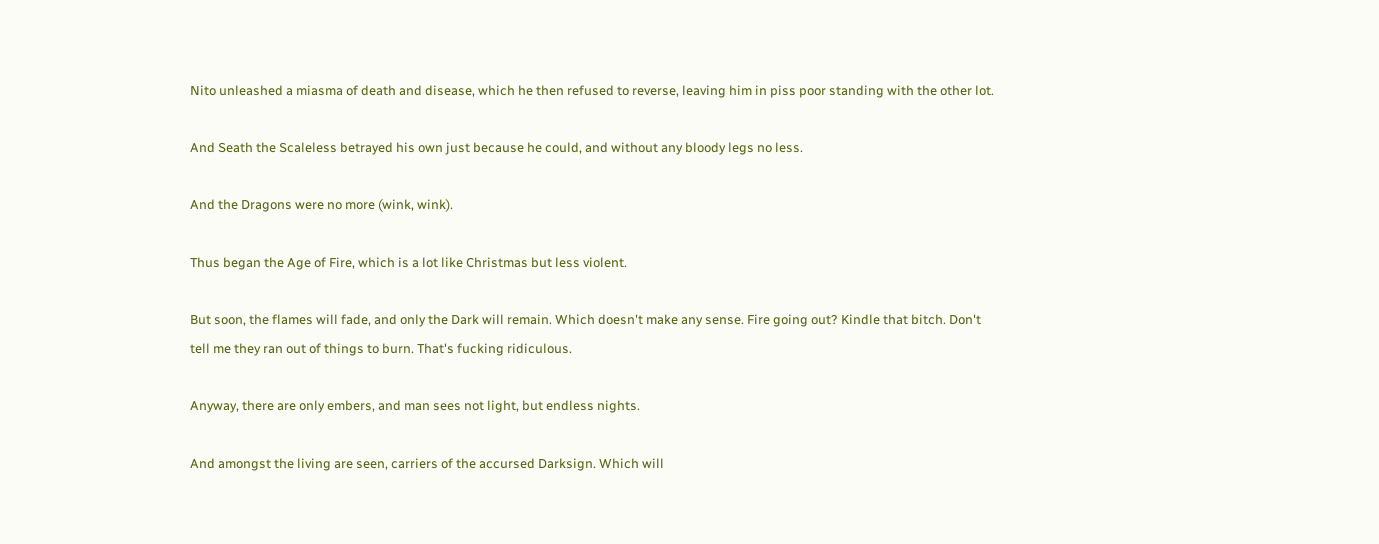Nito unleashed a miasma of death and disease, which he then refused to reverse, leaving him in piss poor standing with the other lot.

And Seath the Scaleless betrayed his own just because he could, and without any bloody legs no less.

And the Dragons were no more (wink, wink).

Thus began the Age of Fire, which is a lot like Christmas but less violent.

But soon, the flames will fade, and only the Dark will remain. Which doesn't make any sense. Fire going out? Kindle that bitch. Don't tell me they ran out of things to burn. That's fucking ridiculous.

Anyway, there are only embers, and man sees not light, but endless nights.

And amongst the living are seen, carriers of the accursed Darksign. Which will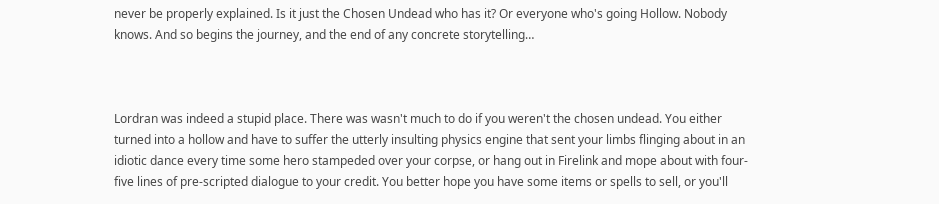never be properly explained. Is it just the Chosen Undead who has it? Or everyone who's going Hollow. Nobody knows. And so begins the journey, and the end of any concrete storytelling…



Lordran was indeed a stupid place. There was wasn't much to do if you weren't the chosen undead. You either turned into a hollow and have to suffer the utterly insulting physics engine that sent your limbs flinging about in an idiotic dance every time some hero stampeded over your corpse, or hang out in Firelink and mope about with four-five lines of pre-scripted dialogue to your credit. You better hope you have some items or spells to sell, or you'll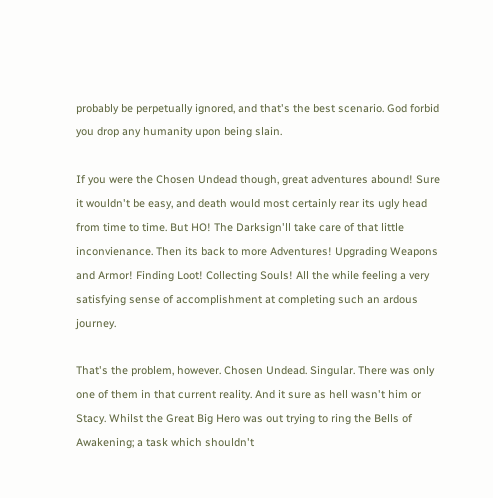probably be perpetually ignored, and that's the best scenario. God forbid you drop any humanity upon being slain.

If you were the Chosen Undead though, great adventures abound! Sure it wouldn't be easy, and death would most certainly rear its ugly head from time to time. But HO! The Darksign'll take care of that little inconvienance. Then its back to more Adventures! Upgrading Weapons and Armor! Finding Loot! Collecting Souls! All the while feeling a very satisfying sense of accomplishment at completing such an ardous journey.

That's the problem, however. Chosen Undead. Singular. There was only one of them in that current reality. And it sure as hell wasn't him or Stacy. Whilst the Great Big Hero was out trying to ring the Bells of Awakening; a task which shouldn't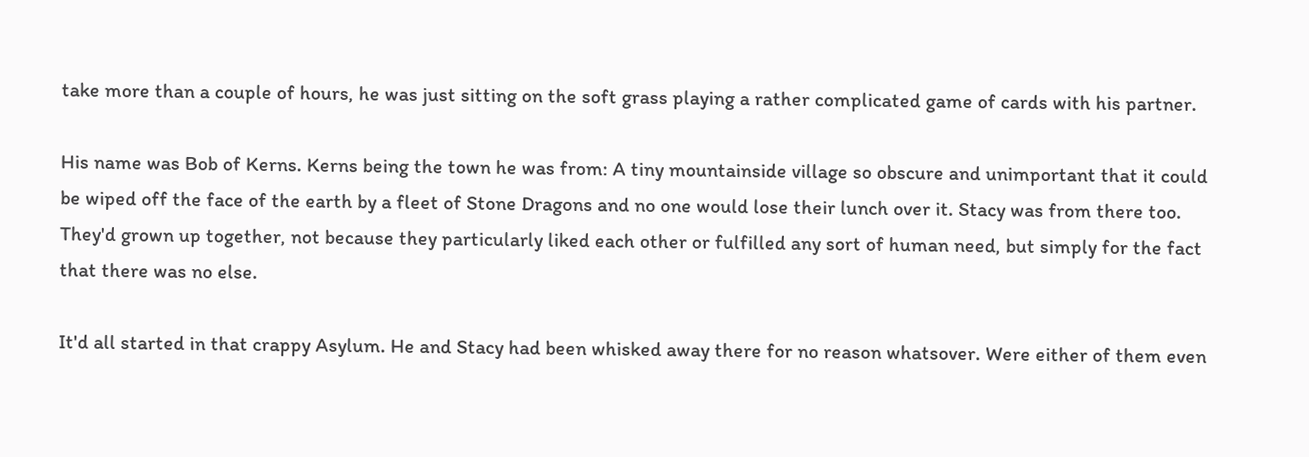take more than a couple of hours, he was just sitting on the soft grass playing a rather complicated game of cards with his partner.

His name was Bob of Kerns. Kerns being the town he was from: A tiny mountainside village so obscure and unimportant that it could be wiped off the face of the earth by a fleet of Stone Dragons and no one would lose their lunch over it. Stacy was from there too. They'd grown up together, not because they particularly liked each other or fulfilled any sort of human need, but simply for the fact that there was no else.

It'd all started in that crappy Asylum. He and Stacy had been whisked away there for no reason whatsover. Were either of them even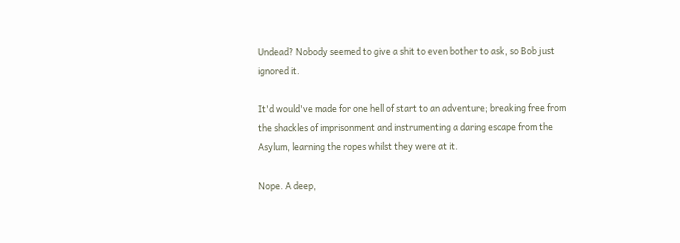Undead? Nobody seemed to give a shit to even bother to ask, so Bob just ignored it.

It'd would've made for one hell of start to an adventure; breaking free from the shackles of imprisonment and instrumenting a daring escape from the Asylum, learning the ropes whilst they were at it.

Nope. A deep,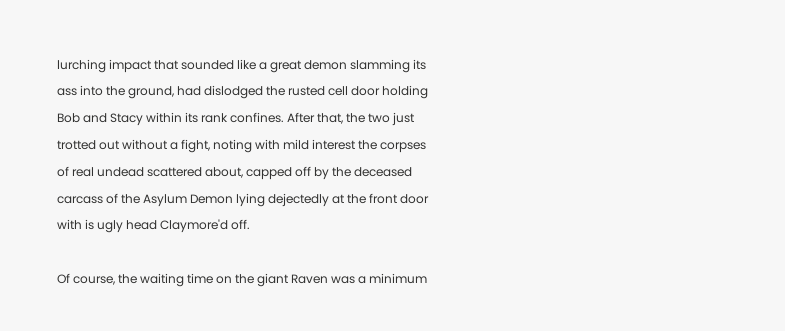lurching impact that sounded like a great demon slamming its ass into the ground, had dislodged the rusted cell door holding Bob and Stacy within its rank confines. After that, the two just trotted out without a fight, noting with mild interest the corpses of real undead scattered about, capped off by the deceased carcass of the Asylum Demon lying dejectedly at the front door with is ugly head Claymore'd off.

Of course, the waiting time on the giant Raven was a minimum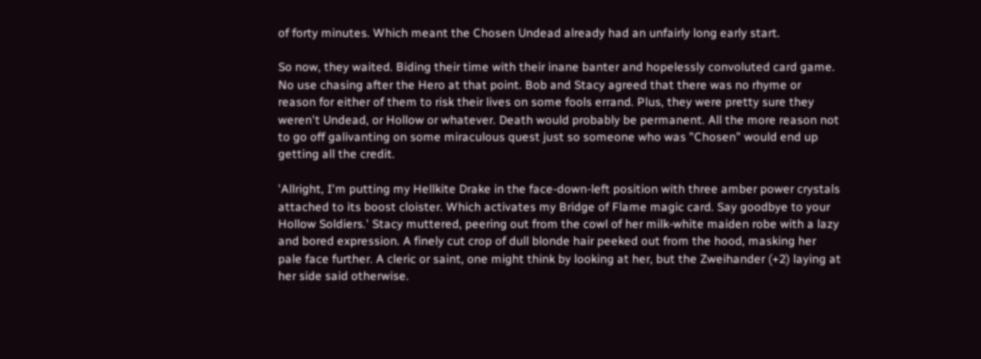of forty minutes. Which meant the Chosen Undead already had an unfairly long early start.

So now, they waited. Biding their time with their inane banter and hopelessly convoluted card game. No use chasing after the Hero at that point. Bob and Stacy agreed that there was no rhyme or reason for either of them to risk their lives on some fools errand. Plus, they were pretty sure they weren't Undead, or Hollow or whatever. Death would probably be permanent. All the more reason not to go off galivanting on some miraculous quest just so someone who was "Chosen" would end up getting all the credit.

'Allright, I'm putting my Hellkite Drake in the face-down-left position with three amber power crystals attached to its boost cloister. Which activates my Bridge of Flame magic card. Say goodbye to your Hollow Soldiers.' Stacy muttered, peering out from the cowl of her milk-white maiden robe with a lazy and bored expression. A finely cut crop of dull blonde hair peeked out from the hood, masking her pale face further. A cleric or saint, one might think by looking at her, but the Zweihander (+2) laying at her side said otherwise.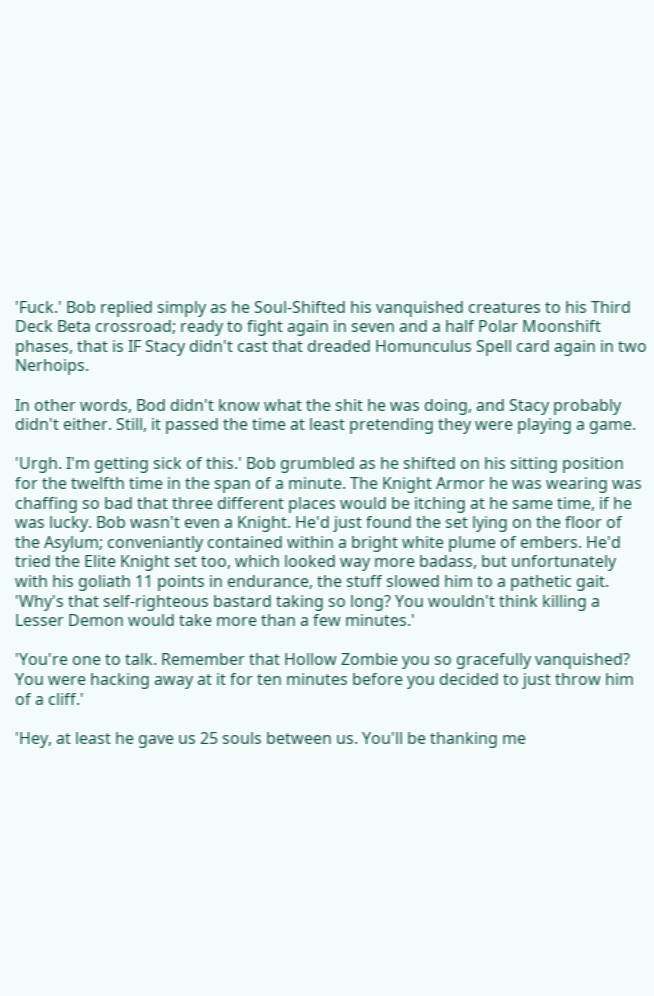'Fuck.' Bob replied simply as he Soul-Shifted his vanquished creatures to his Third Deck Beta crossroad; ready to fight again in seven and a half Polar Moonshift phases, that is IF Stacy didn't cast that dreaded Homunculus Spell card again in two Nerhoips.

In other words, Bod didn't know what the shit he was doing, and Stacy probably didn't either. Still, it passed the time at least pretending they were playing a game.

'Urgh. I'm getting sick of this.' Bob grumbled as he shifted on his sitting position for the twelfth time in the span of a minute. The Knight Armor he was wearing was chaffing so bad that three different places would be itching at he same time, if he was lucky. Bob wasn't even a Knight. He'd just found the set lying on the floor of the Asylum; conveniantly contained within a bright white plume of embers. He'd tried the Elite Knight set too, which looked way more badass, but unfortunately with his goliath 11 points in endurance, the stuff slowed him to a pathetic gait. 'Why's that self-righteous bastard taking so long? You wouldn't think killing a Lesser Demon would take more than a few minutes.'

'You're one to talk. Remember that Hollow Zombie you so gracefully vanquished? You were hacking away at it for ten minutes before you decided to just throw him of a cliff.'

'Hey, at least he gave us 25 souls between us. You'll be thanking me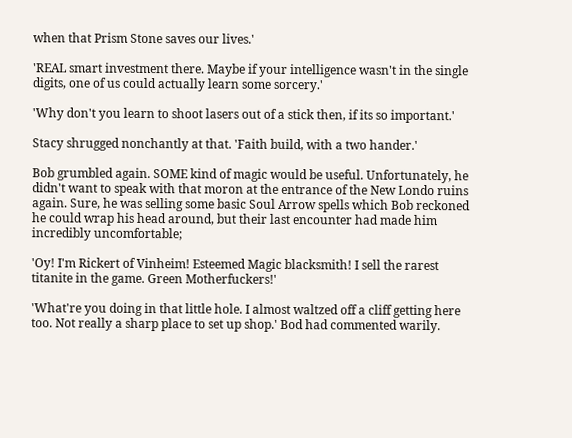when that Prism Stone saves our lives.'

'REAL smart investment there. Maybe if your intelligence wasn't in the single digits, one of us could actually learn some sorcery.'

'Why don't you learn to shoot lasers out of a stick then, if its so important.'

Stacy shrugged nonchantly at that. 'Faith build, with a two hander.'

Bob grumbled again. SOME kind of magic would be useful. Unfortunately, he didn't want to speak with that moron at the entrance of the New Londo ruins again. Sure, he was selling some basic Soul Arrow spells which Bob reckoned he could wrap his head around, but their last encounter had made him incredibly uncomfortable;

'Oy! I'm Rickert of Vinheim! Esteemed Magic blacksmith! I sell the rarest titanite in the game. Green Motherfuckers!'

'What're you doing in that little hole. I almost waltzed off a cliff getting here too. Not really a sharp place to set up shop.' Bod had commented warily.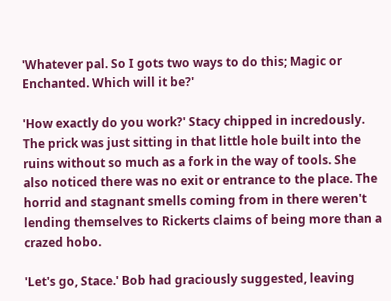'Whatever pal. So I gots two ways to do this; Magic or Enchanted. Which will it be?'

'How exactly do you work?' Stacy chipped in incredously. The prick was just sitting in that little hole built into the ruins without so much as a fork in the way of tools. She also noticed there was no exit or entrance to the place. The horrid and stagnant smells coming from in there weren't lending themselves to Rickerts claims of being more than a crazed hobo.

'Let's go, Stace.' Bob had graciously suggested, leaving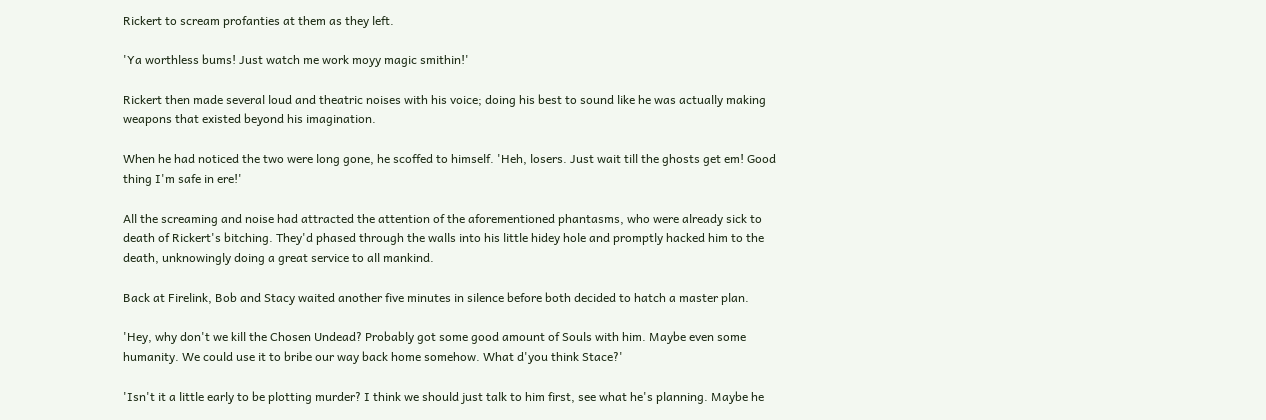Rickert to scream profanties at them as they left.

'Ya worthless bums! Just watch me work moyy magic smithin!'

Rickert then made several loud and theatric noises with his voice; doing his best to sound like he was actually making weapons that existed beyond his imagination.

When he had noticed the two were long gone, he scoffed to himself. 'Heh, losers. Just wait till the ghosts get em! Good thing I'm safe in ere!'

All the screaming and noise had attracted the attention of the aforementioned phantasms, who were already sick to death of Rickert's bitching. They'd phased through the walls into his little hidey hole and promptly hacked him to the death, unknowingly doing a great service to all mankind.

Back at Firelink, Bob and Stacy waited another five minutes in silence before both decided to hatch a master plan.

'Hey, why don't we kill the Chosen Undead? Probably got some good amount of Souls with him. Maybe even some humanity. We could use it to bribe our way back home somehow. What d'you think Stace?'

'Isn't it a little early to be plotting murder? I think we should just talk to him first, see what he's planning. Maybe he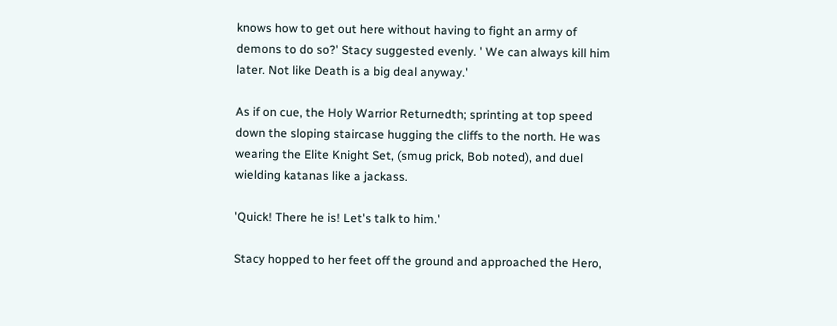knows how to get out here without having to fight an army of demons to do so?' Stacy suggested evenly. ' We can always kill him later. Not like Death is a big deal anyway.'

As if on cue, the Holy Warrior Returnedth; sprinting at top speed down the sloping staircase hugging the cliffs to the north. He was wearing the Elite Knight Set, (smug prick, Bob noted), and duel wielding katanas like a jackass.

'Quick! There he is! Let's talk to him.'

Stacy hopped to her feet off the ground and approached the Hero,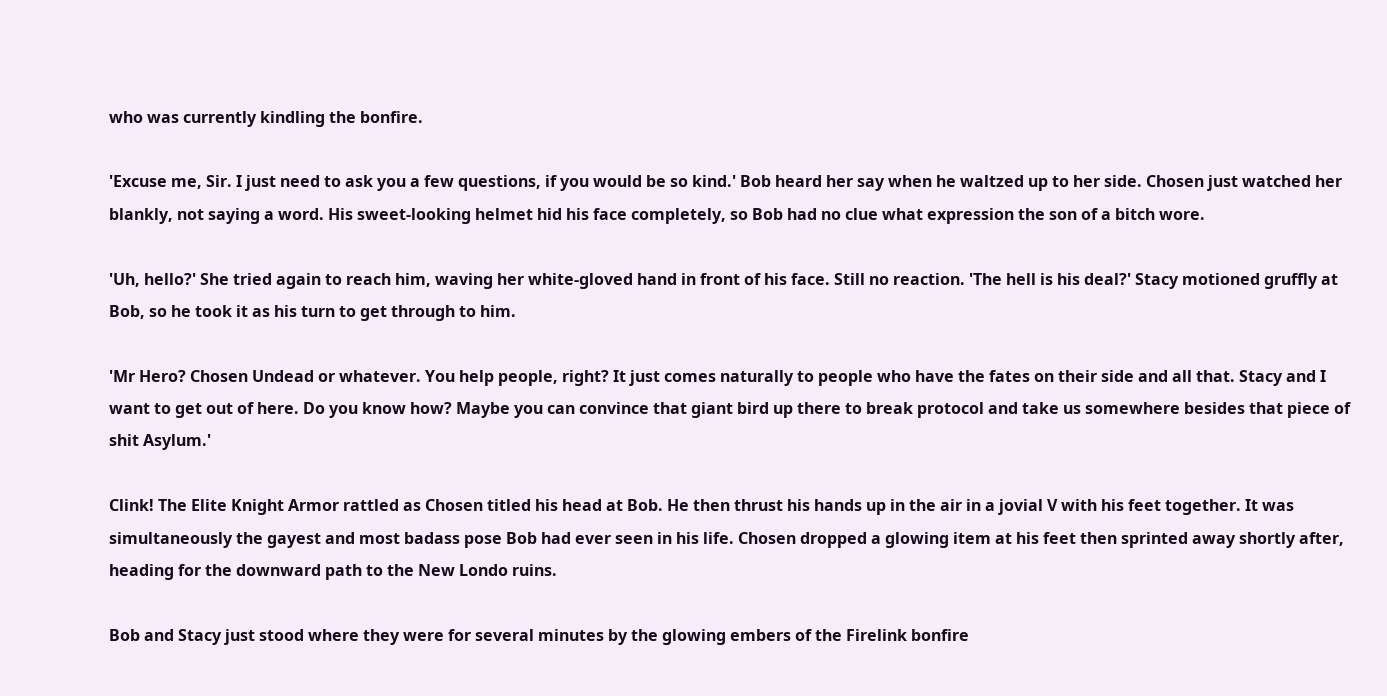who was currently kindling the bonfire.

'Excuse me, Sir. I just need to ask you a few questions, if you would be so kind.' Bob heard her say when he waltzed up to her side. Chosen just watched her blankly, not saying a word. His sweet-looking helmet hid his face completely, so Bob had no clue what expression the son of a bitch wore.

'Uh, hello?' She tried again to reach him, waving her white-gloved hand in front of his face. Still no reaction. 'The hell is his deal?' Stacy motioned gruffly at Bob, so he took it as his turn to get through to him.

'Mr Hero? Chosen Undead or whatever. You help people, right? It just comes naturally to people who have the fates on their side and all that. Stacy and I want to get out of here. Do you know how? Maybe you can convince that giant bird up there to break protocol and take us somewhere besides that piece of shit Asylum.'

Clink! The Elite Knight Armor rattled as Chosen titled his head at Bob. He then thrust his hands up in the air in a jovial V with his feet together. It was simultaneously the gayest and most badass pose Bob had ever seen in his life. Chosen dropped a glowing item at his feet then sprinted away shortly after, heading for the downward path to the New Londo ruins.

Bob and Stacy just stood where they were for several minutes by the glowing embers of the Firelink bonfire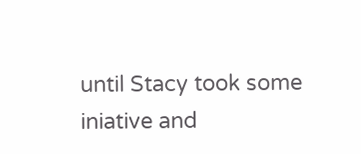until Stacy took some iniative and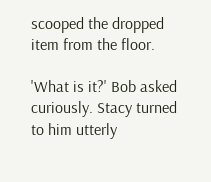scooped the dropped item from the floor.

'What is it?' Bob asked curiously. Stacy turned to him utterly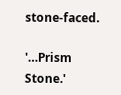stone-faced.

'…Prism Stone.'